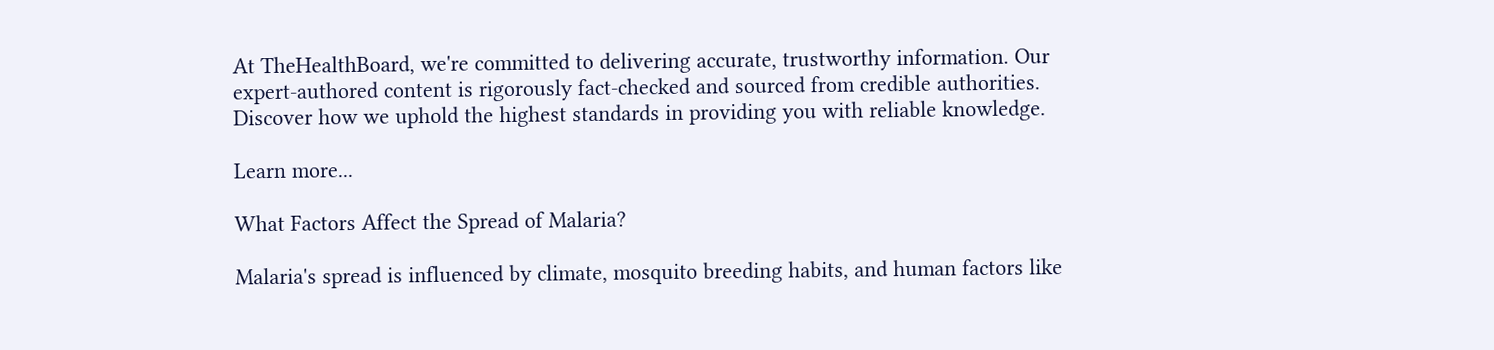At TheHealthBoard, we're committed to delivering accurate, trustworthy information. Our expert-authored content is rigorously fact-checked and sourced from credible authorities. Discover how we uphold the highest standards in providing you with reliable knowledge.

Learn more...

What Factors Affect the Spread of Malaria?

Malaria's spread is influenced by climate, mosquito breeding habits, and human factors like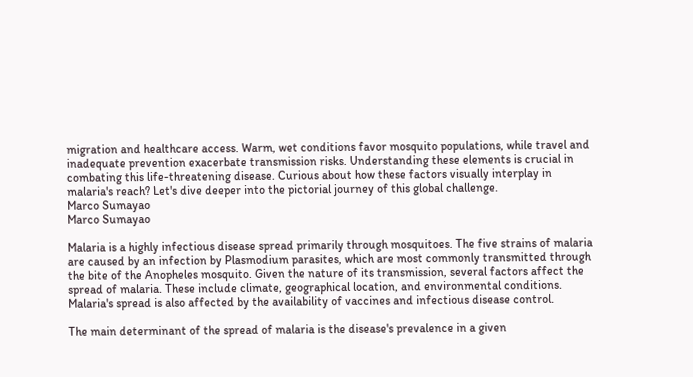migration and healthcare access. Warm, wet conditions favor mosquito populations, while travel and inadequate prevention exacerbate transmission risks. Understanding these elements is crucial in combating this life-threatening disease. Curious about how these factors visually interplay in malaria's reach? Let's dive deeper into the pictorial journey of this global challenge.
Marco Sumayao
Marco Sumayao

Malaria is a highly infectious disease spread primarily through mosquitoes. The five strains of malaria are caused by an infection by Plasmodium parasites, which are most commonly transmitted through the bite of the Anopheles mosquito. Given the nature of its transmission, several factors affect the spread of malaria. These include climate, geographical location, and environmental conditions. Malaria's spread is also affected by the availability of vaccines and infectious disease control.

The main determinant of the spread of malaria is the disease's prevalence in a given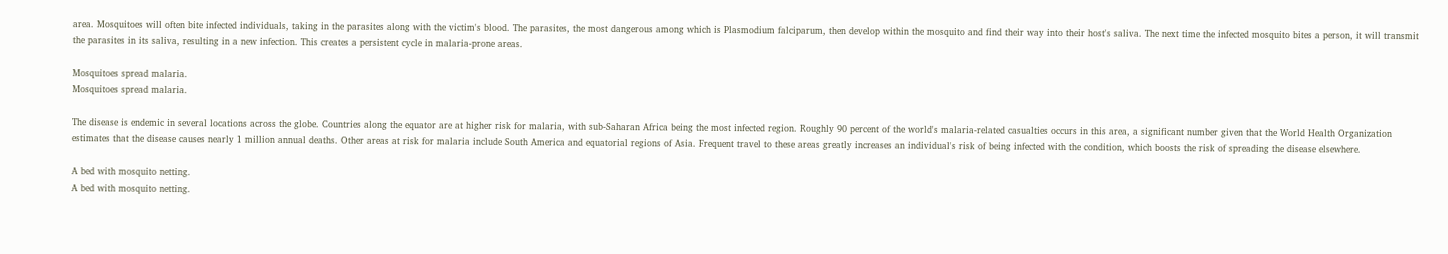area. Mosquitoes will often bite infected individuals, taking in the parasites along with the victim's blood. The parasites, the most dangerous among which is Plasmodium falciparum, then develop within the mosquito and find their way into their host's saliva. The next time the infected mosquito bites a person, it will transmit the parasites in its saliva, resulting in a new infection. This creates a persistent cycle in malaria-prone areas.

Mosquitoes spread malaria.
Mosquitoes spread malaria.

The disease is endemic in several locations across the globe. Countries along the equator are at higher risk for malaria, with sub-Saharan Africa being the most infected region. Roughly 90 percent of the world's malaria-related casualties occurs in this area, a significant number given that the World Health Organization estimates that the disease causes nearly 1 million annual deaths. Other areas at risk for malaria include South America and equatorial regions of Asia. Frequent travel to these areas greatly increases an individual's risk of being infected with the condition, which boosts the risk of spreading the disease elsewhere.

A bed with mosquito netting.
A bed with mosquito netting.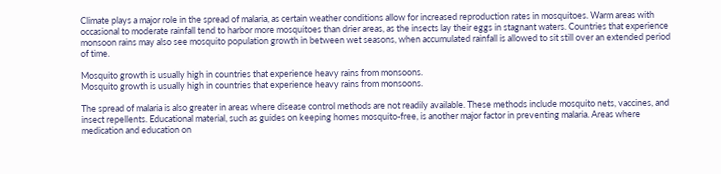Climate plays a major role in the spread of malaria, as certain weather conditions allow for increased reproduction rates in mosquitoes. Warm areas with occasional to moderate rainfall tend to harbor more mosquitoes than drier areas, as the insects lay their eggs in stagnant waters. Countries that experience monsoon rains may also see mosquito population growth in between wet seasons, when accumulated rainfall is allowed to sit still over an extended period of time.

Mosquito growth is usually high in countries that experience heavy rains from monsoons.
Mosquito growth is usually high in countries that experience heavy rains from monsoons.

The spread of malaria is also greater in areas where disease control methods are not readily available. These methods include mosquito nets, vaccines, and insect repellents. Educational material, such as guides on keeping homes mosquito-free, is another major factor in preventing malaria. Areas where medication and education on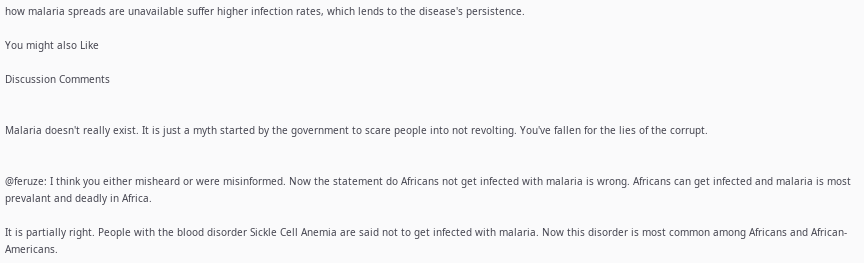how malaria spreads are unavailable suffer higher infection rates, which lends to the disease's persistence.

You might also Like

Discussion Comments


Malaria doesn't really exist. It is just a myth started by the government to scare people into not revolting. You've fallen for the lies of the corrupt.


@feruze: I think you either misheard or were misinformed. Now the statement do Africans not get infected with malaria is wrong. Africans can get infected and malaria is most prevalant and deadly in Africa.

It is partially right. People with the blood disorder Sickle Cell Anemia are said not to get infected with malaria. Now this disorder is most common among Africans and African-Americans.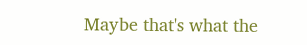Maybe that's what the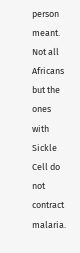person meant. Not all Africans but the ones with Sickle Cell do not contract malaria.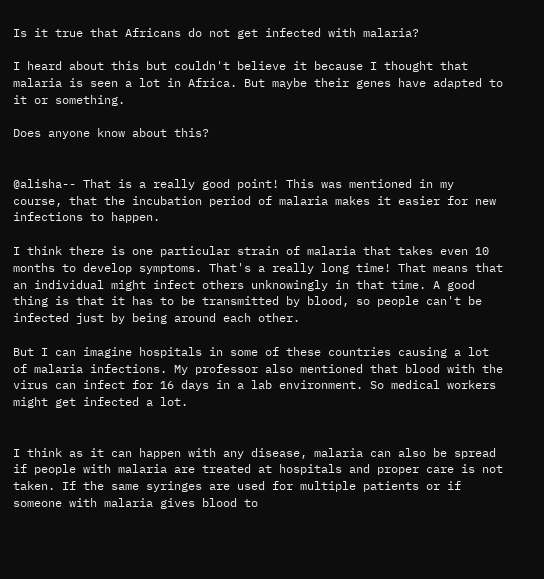Is it true that Africans do not get infected with malaria?

I heard about this but couldn't believe it because I thought that malaria is seen a lot in Africa. But maybe their genes have adapted to it or something.

Does anyone know about this?


@alisha-- That is a really good point! This was mentioned in my course, that the incubation period of malaria makes it easier for new infections to happen.

I think there is one particular strain of malaria that takes even 10 months to develop symptoms. That's a really long time! That means that an individual might infect others unknowingly in that time. A good thing is that it has to be transmitted by blood, so people can't be infected just by being around each other.

But I can imagine hospitals in some of these countries causing a lot of malaria infections. My professor also mentioned that blood with the virus can infect for 16 days in a lab environment. So medical workers might get infected a lot.


I think as it can happen with any disease, malaria can also be spread if people with malaria are treated at hospitals and proper care is not taken. If the same syringes are used for multiple patients or if someone with malaria gives blood to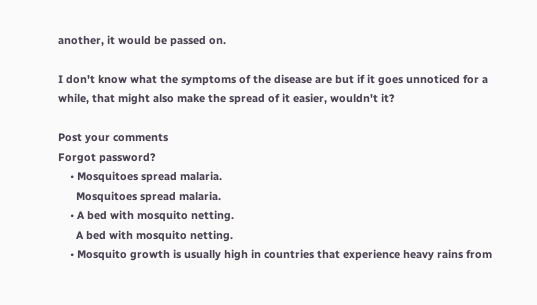another, it would be passed on.

I don't know what the symptoms of the disease are but if it goes unnoticed for a while, that might also make the spread of it easier, wouldn't it?

Post your comments
Forgot password?
    • Mosquitoes spread malaria.
      Mosquitoes spread malaria.
    • A bed with mosquito netting.
      A bed with mosquito netting.
    • Mosquito growth is usually high in countries that experience heavy rains from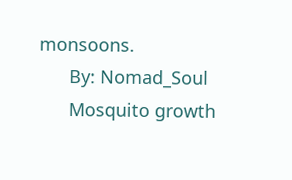monsoons.
      By: Nomad_Soul
      Mosquito growth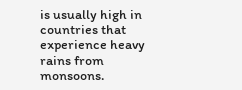is usually high in countries that experience heavy rains from monsoons.